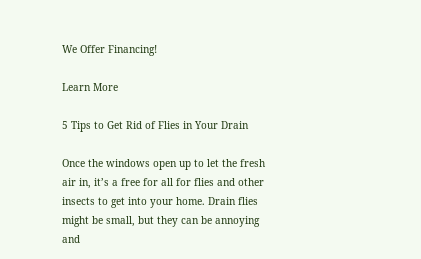We Offer Financing!

Learn More

5 Tips to Get Rid of Flies in Your Drain

Once the windows open up to let the fresh air in, it’s a free for all for flies and other insects to get into your home. Drain flies might be small, but they can be annoying and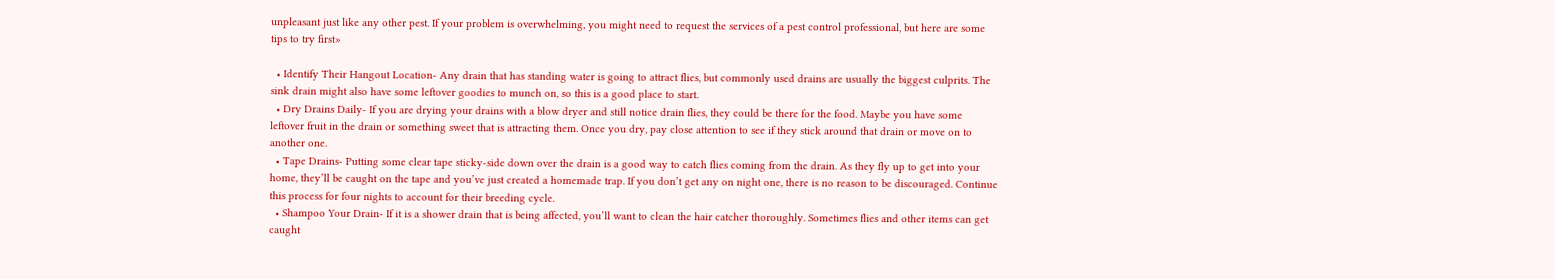unpleasant just like any other pest. If your problem is overwhelming, you might need to request the services of a pest control professional, but here are some tips to try first»

  • Identify Their Hangout Location- Any drain that has standing water is going to attract flies, but commonly used drains are usually the biggest culprits. The sink drain might also have some leftover goodies to munch on, so this is a good place to start.
  • Dry Drains Daily- If you are drying your drains with a blow dryer and still notice drain flies, they could be there for the food. Maybe you have some leftover fruit in the drain or something sweet that is attracting them. Once you dry, pay close attention to see if they stick around that drain or move on to another one.
  • Tape Drains- Putting some clear tape sticky-side down over the drain is a good way to catch flies coming from the drain. As they fly up to get into your home, they’ll be caught on the tape and you’ve just created a homemade trap. If you don’t get any on night one, there is no reason to be discouraged. Continue this process for four nights to account for their breeding cycle.
  • Shampoo Your Drain- If it is a shower drain that is being affected, you’ll want to clean the hair catcher thoroughly. Sometimes flies and other items can get caught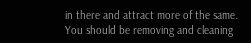in there and attract more of the same. You should be removing and cleaning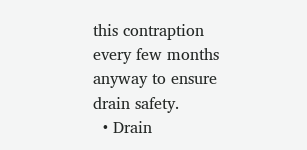this contraption every few months anyway to ensure drain safety.
  • Drain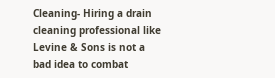Cleaning- Hiring a drain cleaning professional like Levine & Sons is not a bad idea to combat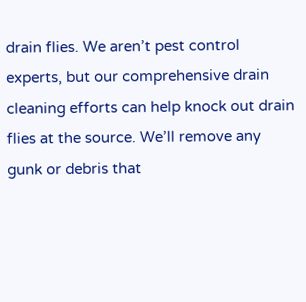drain flies. We aren’t pest control experts, but our comprehensive drain cleaning efforts can help knock out drain flies at the source. We’ll remove any gunk or debris that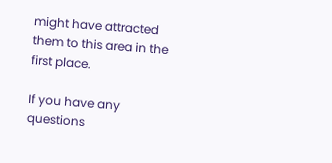might have attracted them to this area in the first place.

If you have any questions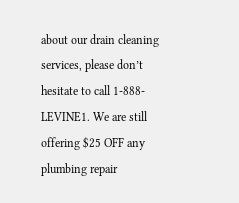about our drain cleaning services, please don’t hesitate to call 1-888-LEVINE1. We are still offering $25 OFF any plumbing repair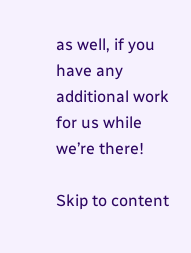as well, if you have any additional work for us while we’re there!

Skip to content